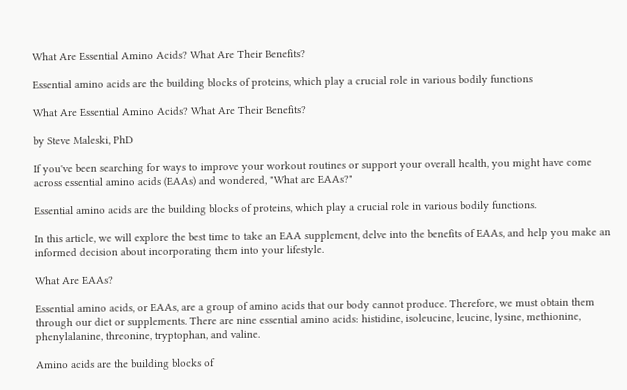What Are Essential Amino Acids? What Are Their Benefits?

Essential amino acids are the building blocks of proteins, which play a crucial role in various bodily functions

What Are Essential Amino Acids? What Are Their Benefits?

by Steve Maleski, PhD

If you've been searching for ways to improve your workout routines or support your overall health, you might have come across essential amino acids (EAAs) and wondered, "What are EAAs?"

Essential amino acids are the building blocks of proteins, which play a crucial role in various bodily functions.

In this article, we will explore the best time to take an EAA supplement, delve into the benefits of EAAs, and help you make an informed decision about incorporating them into your lifestyle.

What Are EAAs?

Essential amino acids, or EAAs, are a group of amino acids that our body cannot produce. Therefore, we must obtain them through our diet or supplements. There are nine essential amino acids: histidine, isoleucine, leucine, lysine, methionine, phenylalanine, threonine, tryptophan, and valine.

Amino acids are the building blocks of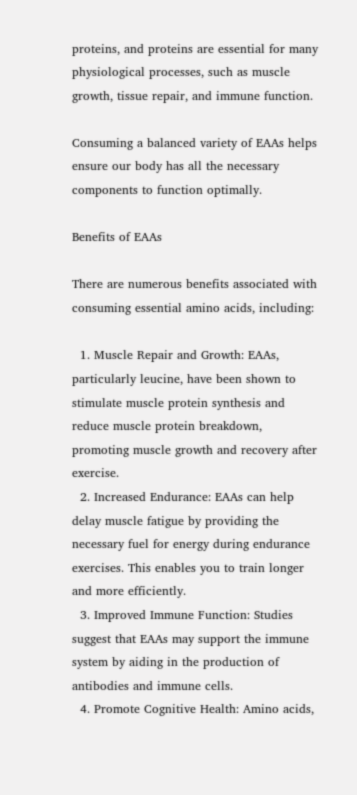proteins, and proteins are essential for many physiological processes, such as muscle growth, tissue repair, and immune function.

Consuming a balanced variety of EAAs helps ensure our body has all the necessary components to function optimally.

Benefits of EAAs

There are numerous benefits associated with consuming essential amino acids, including:

  1. Muscle Repair and Growth: EAAs, particularly leucine, have been shown to stimulate muscle protein synthesis and reduce muscle protein breakdown, promoting muscle growth and recovery after exercise.
  2. Increased Endurance: EAAs can help delay muscle fatigue by providing the necessary fuel for energy during endurance exercises. This enables you to train longer and more efficiently.
  3. Improved Immune Function: Studies suggest that EAAs may support the immune system by aiding in the production of antibodies and immune cells.
  4. Promote Cognitive Health: Amino acids,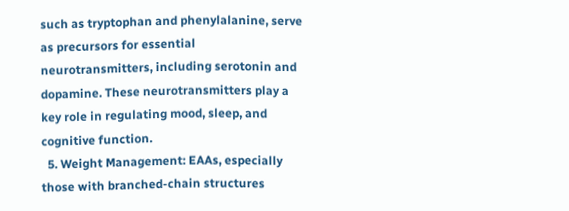such as tryptophan and phenylalanine, serve as precursors for essential neurotransmitters, including serotonin and dopamine. These neurotransmitters play a key role in regulating mood, sleep, and cognitive function.
  5. Weight Management: EAAs, especially those with branched-chain structures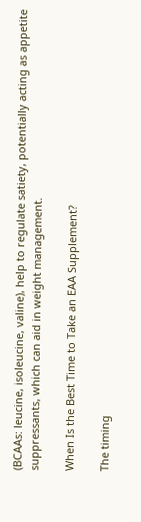(BCAAs: leucine, isoleucine, valine), help to regulate satiety, potentially acting as appetite suppressants, which can aid in weight management.

When Is the Best Time to Take an EAA Supplement?

The timing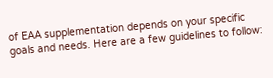of EAA supplementation depends on your specific goals and needs. Here are a few guidelines to follow: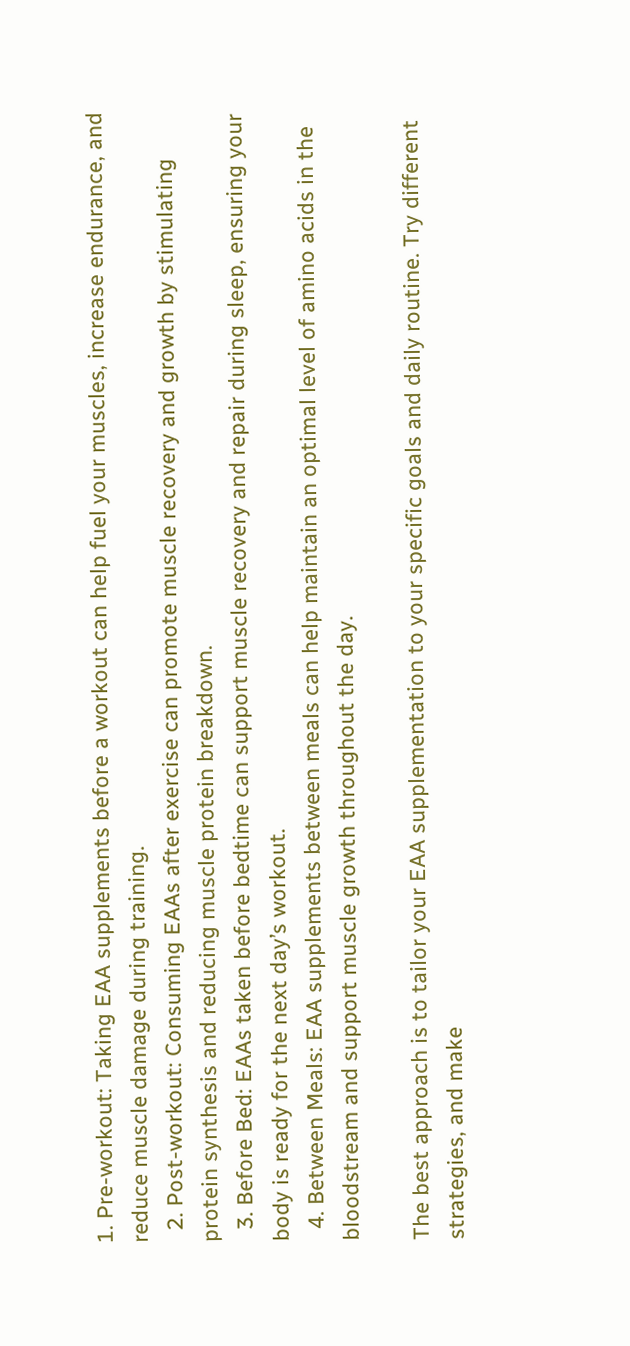1. Pre-workout: Taking EAA supplements before a workout can help fuel your muscles, increase endurance, and reduce muscle damage during training.
  2. Post-workout: Consuming EAAs after exercise can promote muscle recovery and growth by stimulating protein synthesis and reducing muscle protein breakdown.
  3. Before Bed: EAAs taken before bedtime can support muscle recovery and repair during sleep, ensuring your body is ready for the next day’s workout.
  4. Between Meals: EAA supplements between meals can help maintain an optimal level of amino acids in the bloodstream and support muscle growth throughout the day.

The best approach is to tailor your EAA supplementation to your specific goals and daily routine. Try different strategies, and make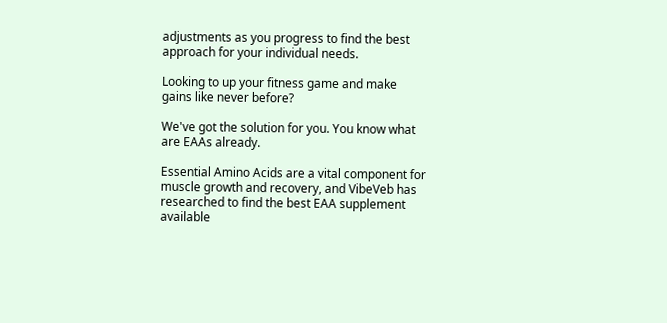adjustments as you progress to find the best approach for your individual needs.

Looking to up your fitness game and make gains like never before?

We've got the solution for you. You know what are EAAs already.

Essential Amino Acids are a vital component for muscle growth and recovery, and VibeVeb has researched to find the best EAA supplement available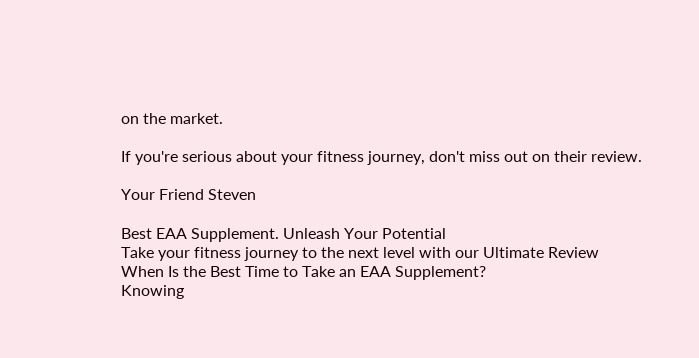on the market.

If you're serious about your fitness journey, don't miss out on their review.

Your Friend Steven

Best EAA Supplement. Unleash Your Potential
Take your fitness journey to the next level with our Ultimate Review
When Is the Best Time to Take an EAA Supplement?
Knowing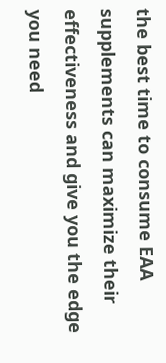the best time to consume EAA supplements can maximize their effectiveness and give you the edge you need